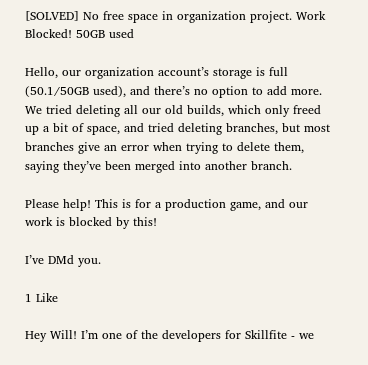[SOLVED] No free space in organization project. Work Blocked! 50GB used

Hello, our organization account’s storage is full (50.1/50GB used), and there’s no option to add more. We tried deleting all our old builds, which only freed up a bit of space, and tried deleting branches, but most branches give an error when trying to delete them, saying they’ve been merged into another branch.

Please help! This is for a production game, and our work is blocked by this!

I’ve DMd you.

1 Like

Hey Will! I’m one of the developers for Skillfite - we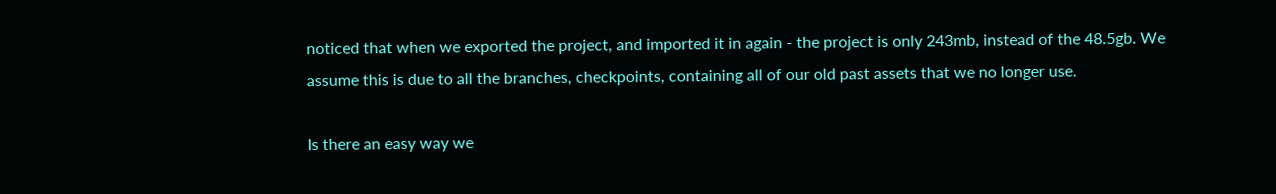noticed that when we exported the project, and imported it in again - the project is only 243mb, instead of the 48.5gb. We assume this is due to all the branches, checkpoints, containing all of our old past assets that we no longer use.

Is there an easy way we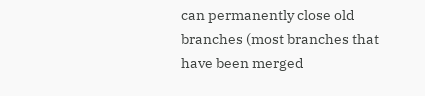can permanently close old branches (most branches that have been merged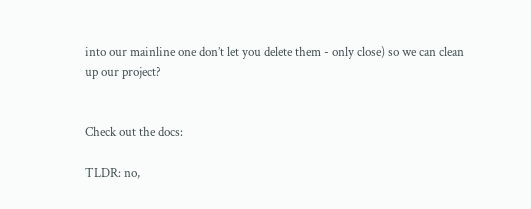into our mainline one don’t let you delete them - only close) so we can clean up our project?


Check out the docs:

TLDR: no,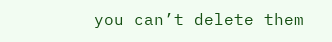you can’t delete them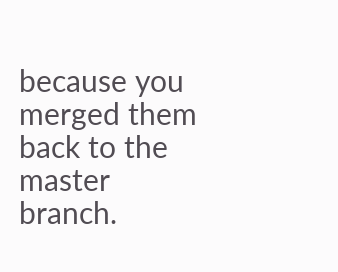because you merged them back to the master branch.